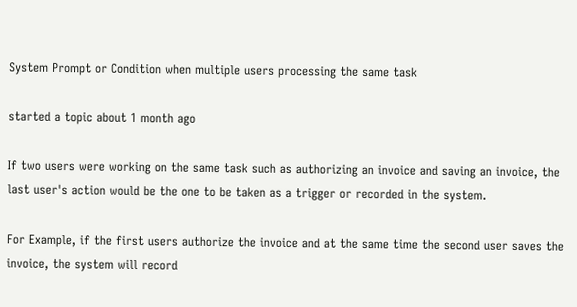System Prompt or Condition when multiple users processing the same task

started a topic about 1 month ago

If two users were working on the same task such as authorizing an invoice and saving an invoice, the last user's action would be the one to be taken as a trigger or recorded in the system.

For Example, if the first users authorize the invoice and at the same time the second user saves the invoice, the system will record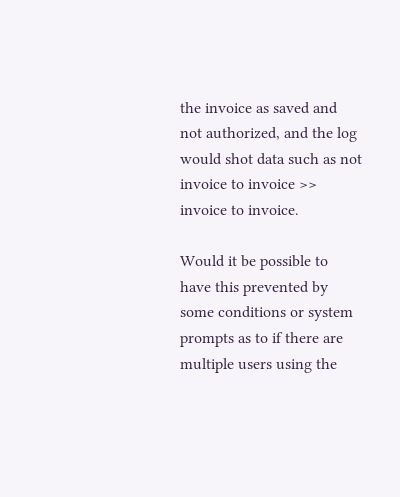the invoice as saved and not authorized, and the log would shot data such as not invoice to invoice >> invoice to invoice.

Would it be possible to have this prevented by some conditions or system prompts as to if there are multiple users using the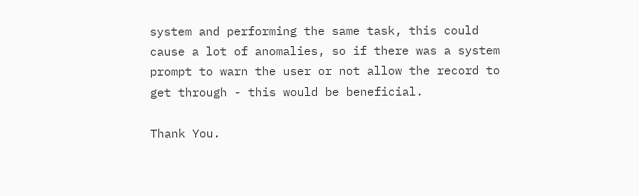system and performing the same task, this could cause a lot of anomalies, so if there was a system prompt to warn the user or not allow the record to get through - this would be beneficial.

Thank You.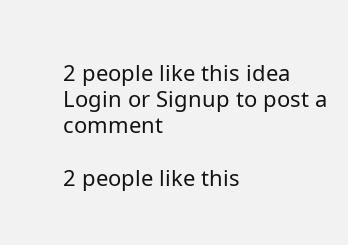2 people like this idea
Login or Signup to post a comment

2 people like this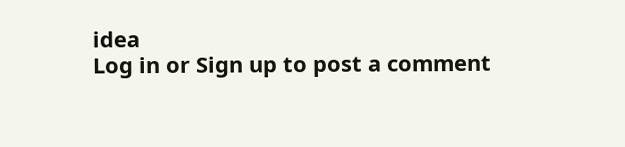idea
Log in or Sign up to post a comment